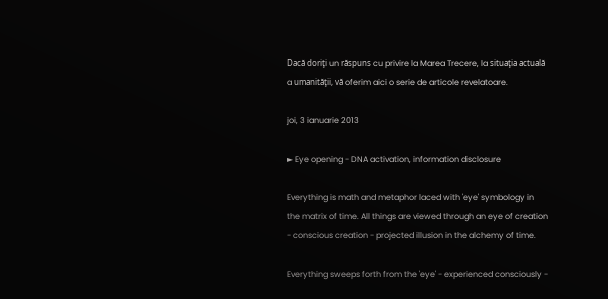Dacă doriţi un răspuns cu privire la Marea Trecere, la situaţia actuală a umanităţii, vă oferim aici o serie de articole revelatoare.

joi, 3 ianuarie 2013

► Eye opening - DNA activation, information disclosure

Everything is math and metaphor laced with 'eye' symbology in the matrix of time. All things are viewed through an eye of creation - conscious creation - projected illusion in the alchemy of time.

Everything sweeps forth from the 'eye' - experienced consciously -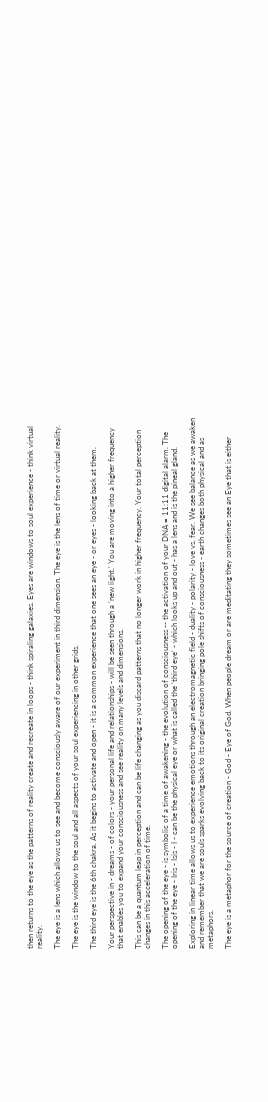then returns to the eye as the patterns of reality create and recreate in loops - think spiraling galaxies. Eyes are windows to soul experience - think virtual reality.

The eye is a lens which allows us to see and become consciously aware of our experiment in third dimension. The eye is the lens of time or virtual reality.

The eye is the window to the soul and all aspects of your soul experiencing in other grids.

The third eye is the 6th chakra. As it begins to activate and open - it is a common experience that one sees an eye - or eyes - looking back at them.

Your perspective in - dreams - of colors - your personal life and relationships - will be seen through a 'new light.' You are moving into a higher frequency that enables you to expand your consciousness and see reality on many levels and dimensions.

This can be a quantum leap in perception and can be life changing as you discard patterns that no longer work in higher frequency. Your total perception changes in this acceleration of time.

The opening of the eye - is symbolic of a time of awakening - the evolution of consciousness -- the activation of your DNA = 11:11 digital alarm. The opening of the eye - Iris - Isis - I - can be the physical eye or what is called the 'third eye' - which looks up and out - has a lens and is the pineal gland.

Exploring in linear time allows us to experience emotions through an electromagnetic field - duality - polarity - love vs. fear. We see balance as we awaken and remember that we are souls sparks evolving back to its original creation bringing pole shifts of consciousness - earth changes both physical and as metaphors.

The eye is a metaphor for the source of creation - God - Eye of God. When people dream or are meditating they sometimes see an Eye that is either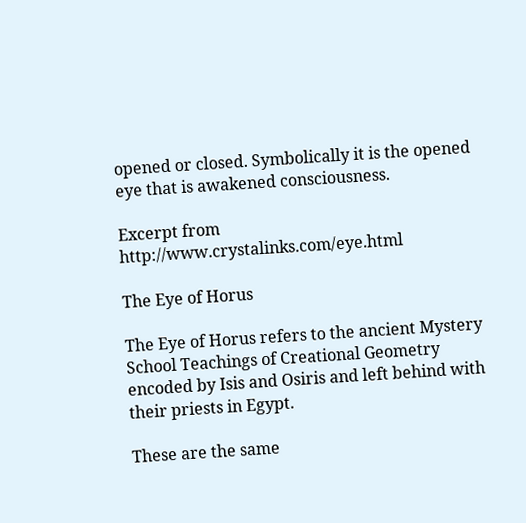opened or closed. Symbolically it is the opened eye that is awakened consciousness.

Excerpt from http://www.crystalinks.com/eye.html

The Eye of Horus

The Eye of Horus refers to the ancient Mystery School Teachings of Creational Geometry encoded by Isis and Osiris and left behind with their priests in Egypt.

These are the same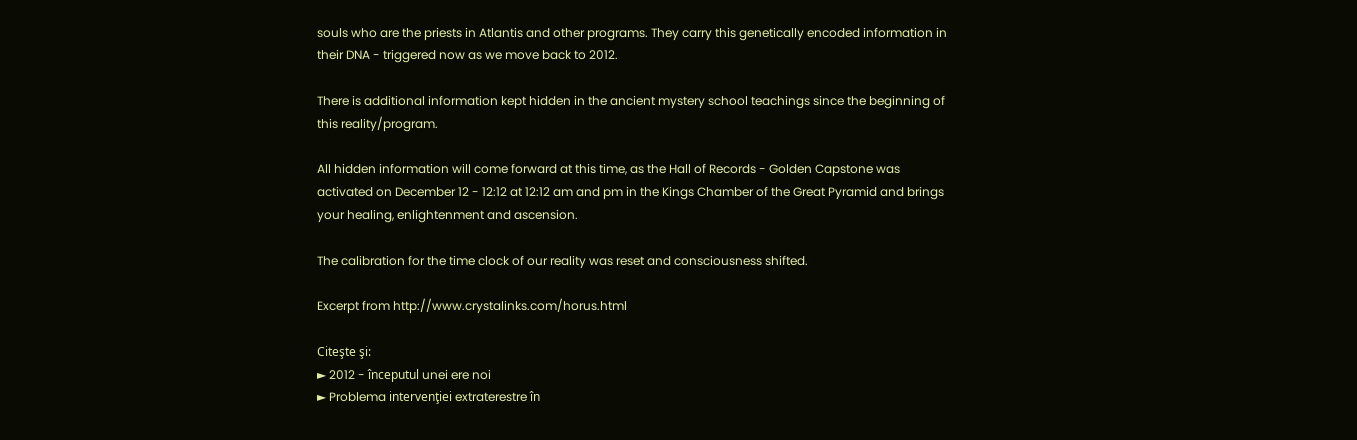souls who are the priests in Atlantis and other programs. They carry this genetically encoded information in their DNA - triggered now as we move back to 2012.

There is additional information kept hidden in the ancient mystery school teachings since the beginning of this reality/program.

All hidden information will come forward at this time, as the Hall of Records - Golden Capstone was activated on December 12 - 12:12 at 12:12 am and pm in the Kings Chamber of the Great Pyramid and brings your healing, enlightenment and ascension.

The calibration for the time clock of our reality was reset and consciousness shifted.

Excerpt from http://www.crystalinks.com/horus.html

Citeşte şi:
► 2012 - începutul unei ere noi
► Problema intervenţiei extraterestre în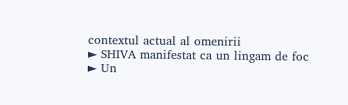contextul actual al omenirii
► SHIVA manifestat ca un lingam de foc
► Un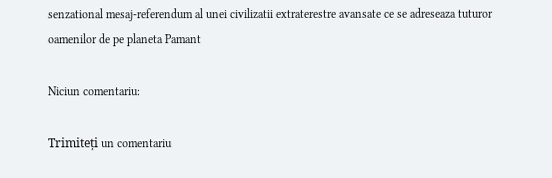senzational mesaj-referendum al unei civilizatii extraterestre avansate ce se adreseaza tuturor oamenilor de pe planeta Pamant

Niciun comentariu:

Trimiteți un comentariu